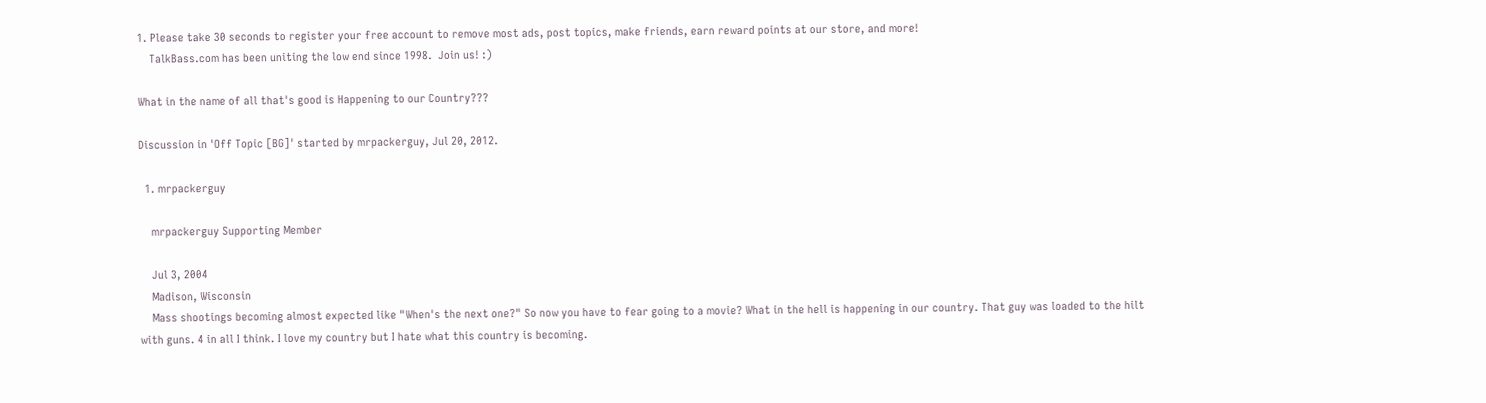1. Please take 30 seconds to register your free account to remove most ads, post topics, make friends, earn reward points at our store, and more!
    TalkBass.com has been uniting the low end since 1998.  Join us! :)

What in the name of all that's good is Happening to our Country???

Discussion in 'Off Topic [BG]' started by mrpackerguy, Jul 20, 2012.

  1. mrpackerguy

    mrpackerguy Supporting Member

    Jul 3, 2004
    Madison, Wisconsin
    Mass shootings becoming almost expected like "When's the next one?" So now you have to fear going to a movie? What in the hell is happening in our country. That guy was loaded to the hilt with guns. 4 in all I think. I love my country but I hate what this country is becoming.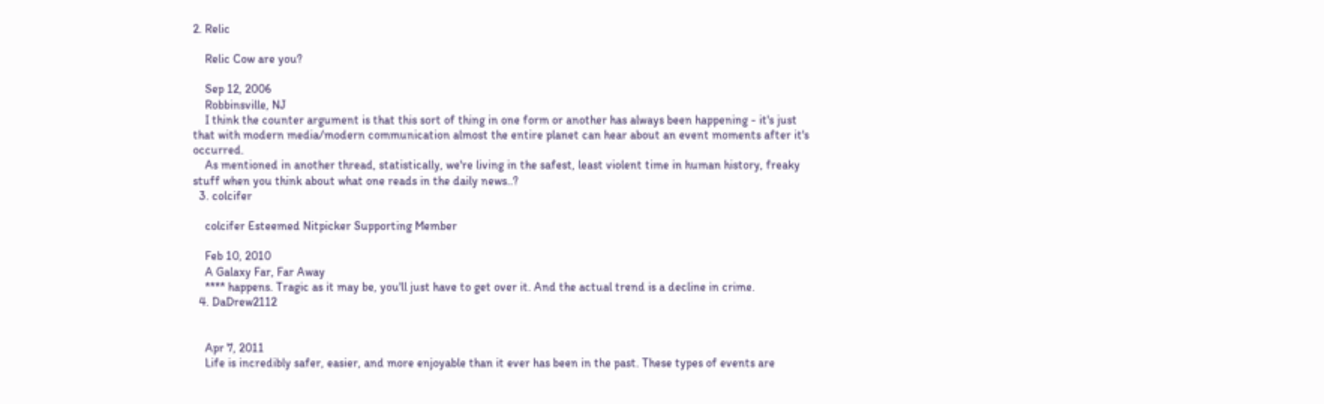2. Relic

    Relic Cow are you?

    Sep 12, 2006
    Robbinsville, NJ
    I think the counter argument is that this sort of thing in one form or another has always been happening - it's just that with modern media/modern communication almost the entire planet can hear about an event moments after it's occurred.
    As mentioned in another thread, statistically, we're living in the safest, least violent time in human history, freaky stuff when you think about what one reads in the daily news..?
  3. colcifer

    colcifer Esteemed Nitpicker Supporting Member

    Feb 10, 2010
    A Galaxy Far, Far Away
    **** happens. Tragic as it may be, you'll just have to get over it. And the actual trend is a decline in crime.
  4. DaDrew2112


    Apr 7, 2011
    Life is incredibly safer, easier, and more enjoyable than it ever has been in the past. These types of events are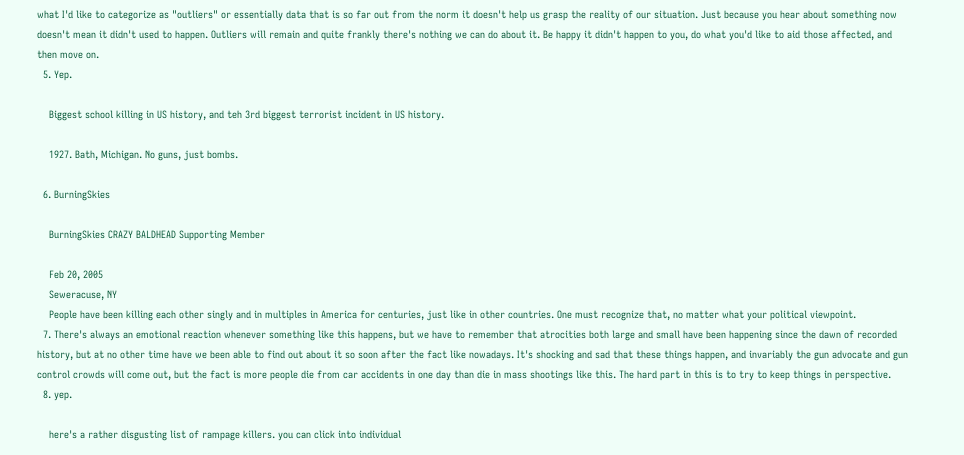what I'd like to categorize as "outliers" or essentially data that is so far out from the norm it doesn't help us grasp the reality of our situation. Just because you hear about something now doesn't mean it didn't used to happen. Outliers will remain and quite frankly there's nothing we can do about it. Be happy it didn't happen to you, do what you'd like to aid those affected, and then move on.
  5. Yep.

    Biggest school killing in US history, and teh 3rd biggest terrorist incident in US history.

    1927. Bath, Michigan. No guns, just bombs.

  6. BurningSkies

    BurningSkies CRAZY BALDHEAD Supporting Member

    Feb 20, 2005
    Seweracuse, NY
    People have been killing each other singly and in multiples in America for centuries, just like in other countries. One must recognize that, no matter what your political viewpoint.
  7. There's always an emotional reaction whenever something like this happens, but we have to remember that atrocities both large and small have been happening since the dawn of recorded history, but at no other time have we been able to find out about it so soon after the fact like nowadays. It's shocking and sad that these things happen, and invariably the gun advocate and gun control crowds will come out, but the fact is more people die from car accidents in one day than die in mass shootings like this. The hard part in this is to try to keep things in perspective.
  8. yep.

    here's a rather disgusting list of rampage killers. you can click into individual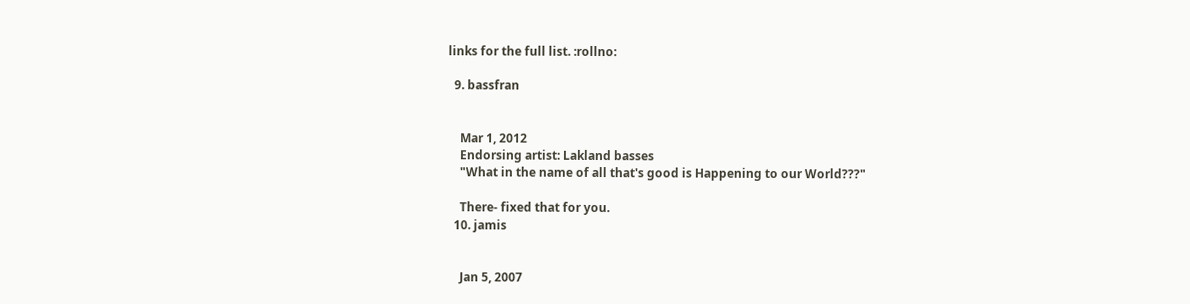links for the full list. :rollno:

  9. bassfran


    Mar 1, 2012
    Endorsing artist: Lakland basses
    "What in the name of all that's good is Happening to our World???"

    There- fixed that for you.
  10. jamis


    Jan 5, 2007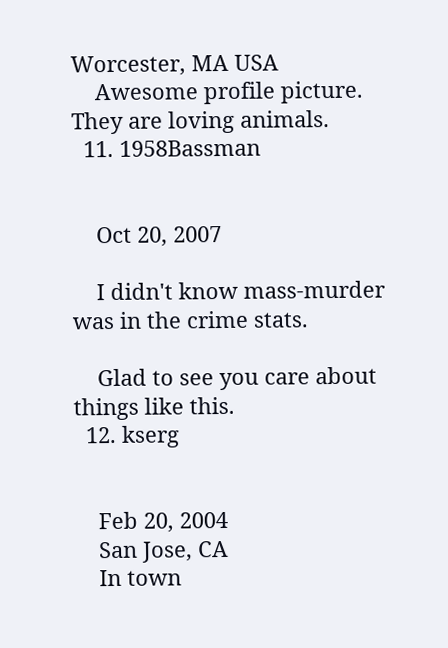Worcester, MA USA
    Awesome profile picture. They are loving animals.
  11. 1958Bassman


    Oct 20, 2007

    I didn't know mass-murder was in the crime stats.

    Glad to see you care about things like this.
  12. kserg


    Feb 20, 2004
    San Jose, CA
    In town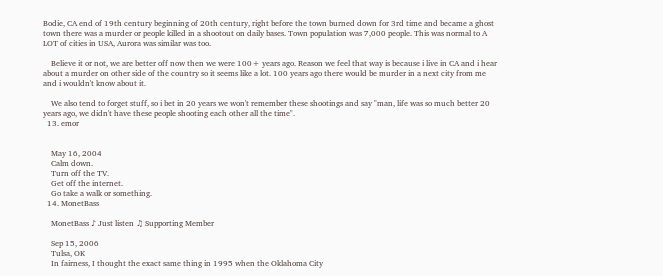Bodie, CA end of 19th century beginning of 20th century, right before the town burned down for 3rd time and became a ghost town there was a murder or people killed in a shootout on daily bases. Town population was 7,000 people. This was normal to A LOT of cities in USA, Aurora was similar was too.

    Believe it or not, we are better off now then we were 100+ years ago. Reason we feel that way is because i live in CA and i hear about a murder on other side of the country so it seems like a lot. 100 years ago there would be murder in a next city from me and i wouldn't know about it.

    We also tend to forget stuff, so i bet in 20 years we won't remember these shootings and say "man, life was so much better 20 years ago, we didn't have these people shooting each other all the time".
  13. emor


    May 16, 2004
    Calm down.
    Turn off the TV.
    Get off the internet.
    Go take a walk or something.
  14. MonetBass

    MonetBass ♪ Just listen ♫ Supporting Member

    Sep 15, 2006
    Tulsa, OK
    In fairness, I thought the exact same thing in 1995 when the Oklahoma City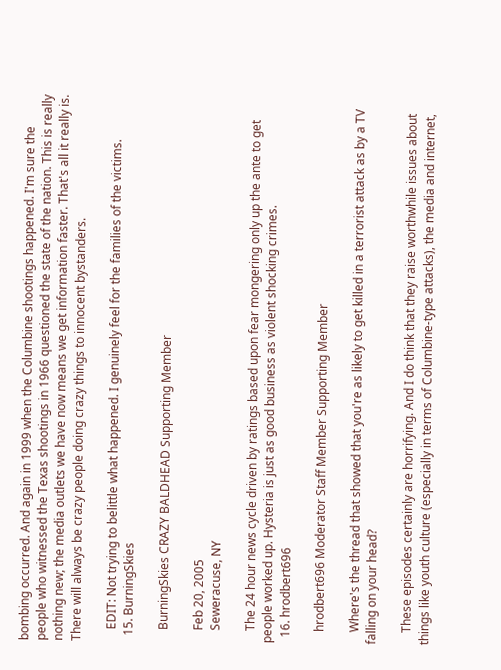bombing occurred. And again in 1999 when the Columbine shootings happened. I'm sure the people who witnessed the Texas shootings in 1966 questioned the state of the nation. This is really nothing new; the media outlets we have now means we get information faster. That's all it really is. There will always be crazy people doing crazy things to innocent bystanders.

    EDIT: Not trying to belittle what happened. I genuinely feel for the families of the victims.
  15. BurningSkies

    BurningSkies CRAZY BALDHEAD Supporting Member

    Feb 20, 2005
    Seweracuse, NY

    The 24 hour news cycle driven by ratings based upon fear mongering only up the ante to get people worked up. Hysteria is just as good business as violent shocking crimes.
  16. hrodbert696

    hrodbert696 Moderator Staff Member Supporting Member

    Where's the thread that showed that you're as likely to get killed in a terrorist attack as by a TV falling on your head?

    These episodes certainly are horrifying. And I do think that they raise worthwhile issues about things like youth culture (especially in terms of Columbine-type attacks), the media and internet,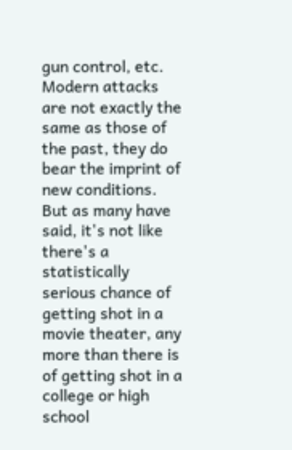gun control, etc. Modern attacks are not exactly the same as those of the past, they do bear the imprint of new conditions. But as many have said, it's not like there's a statistically serious chance of getting shot in a movie theater, any more than there is of getting shot in a college or high school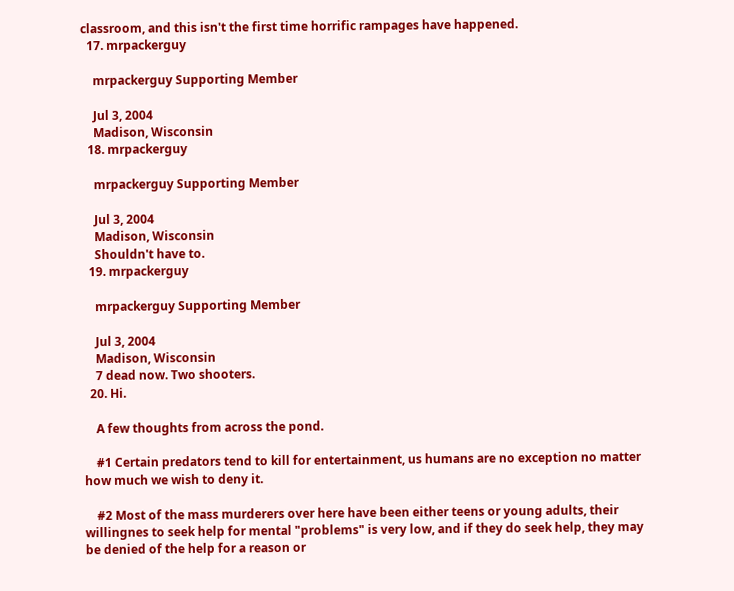classroom, and this isn't the first time horrific rampages have happened.
  17. mrpackerguy

    mrpackerguy Supporting Member

    Jul 3, 2004
    Madison, Wisconsin
  18. mrpackerguy

    mrpackerguy Supporting Member

    Jul 3, 2004
    Madison, Wisconsin
    Shouldn't have to.
  19. mrpackerguy

    mrpackerguy Supporting Member

    Jul 3, 2004
    Madison, Wisconsin
    7 dead now. Two shooters.
  20. Hi.

    A few thoughts from across the pond.

    #1 Certain predators tend to kill for entertainment, us humans are no exception no matter how much we wish to deny it.

    #2 Most of the mass murderers over here have been either teens or young adults, their willingnes to seek help for mental "problems" is very low, and if they do seek help, they may be denied of the help for a reason or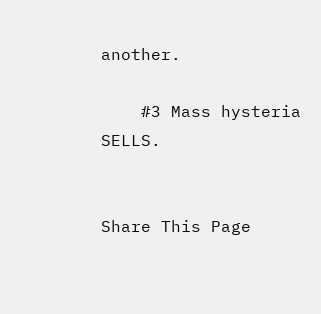another.

    #3 Mass hysteria SELLS.


Share This Page